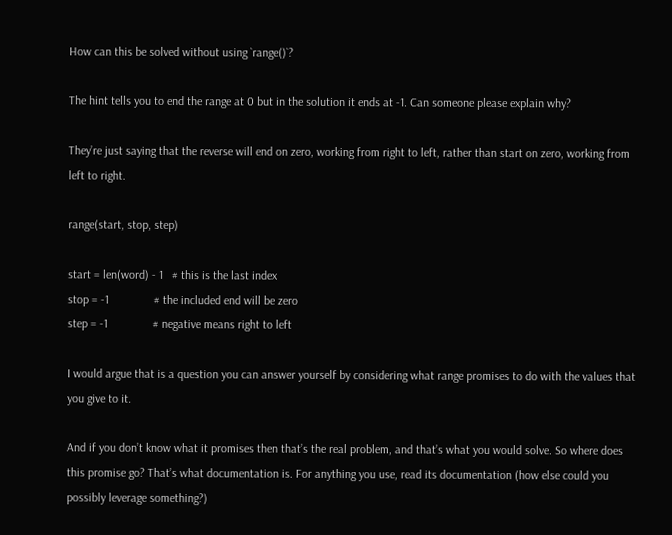How can this be solved without using `range()`?

The hint tells you to end the range at 0 but in the solution it ends at -1. Can someone please explain why?

They’re just saying that the reverse will end on zero, working from right to left, rather than start on zero, working from left to right.

range(start, stop, step)

start = len(word) - 1   # this is the last index
stop = -1               # the included end will be zero
step = -1               # negative means right to left

I would argue that is a question you can answer yourself by considering what range promises to do with the values that you give to it.

And if you don’t know what it promises then that’s the real problem, and that’s what you would solve. So where does this promise go? That’s what documentation is. For anything you use, read its documentation (how else could you possibly leverage something?)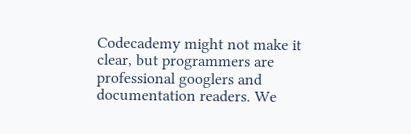Codecademy might not make it clear, but programmers are professional googlers and documentation readers. We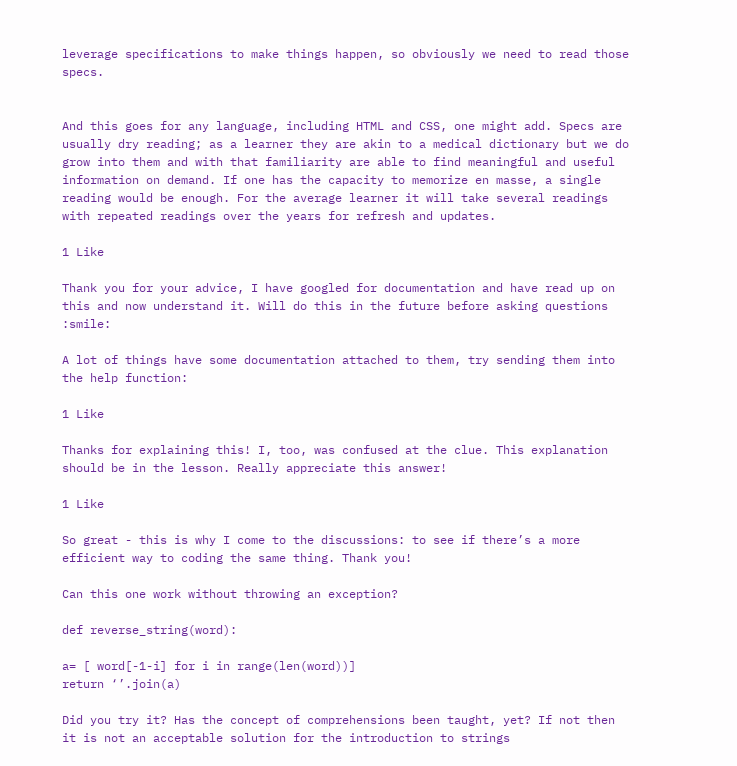leverage specifications to make things happen, so obviously we need to read those specs.


And this goes for any language, including HTML and CSS, one might add. Specs are usually dry reading; as a learner they are akin to a medical dictionary but we do grow into them and with that familiarity are able to find meaningful and useful information on demand. If one has the capacity to memorize en masse, a single reading would be enough. For the average learner it will take several readings with repeated readings over the years for refresh and updates.

1 Like

Thank you for your advice, I have googled for documentation and have read up on this and now understand it. Will do this in the future before asking questions :smile:

A lot of things have some documentation attached to them, try sending them into the help function:

1 Like

Thanks for explaining this! I, too, was confused at the clue. This explanation should be in the lesson. Really appreciate this answer!

1 Like

So great - this is why I come to the discussions: to see if there’s a more efficient way to coding the same thing. Thank you!

Can this one work without throwing an exception?

def reverse_string(word):

a= [ word[-1-i] for i in range(len(word))]
return ‘’.join(a)

Did you try it? Has the concept of comprehensions been taught, yet? If not then it is not an acceptable solution for the introduction to strings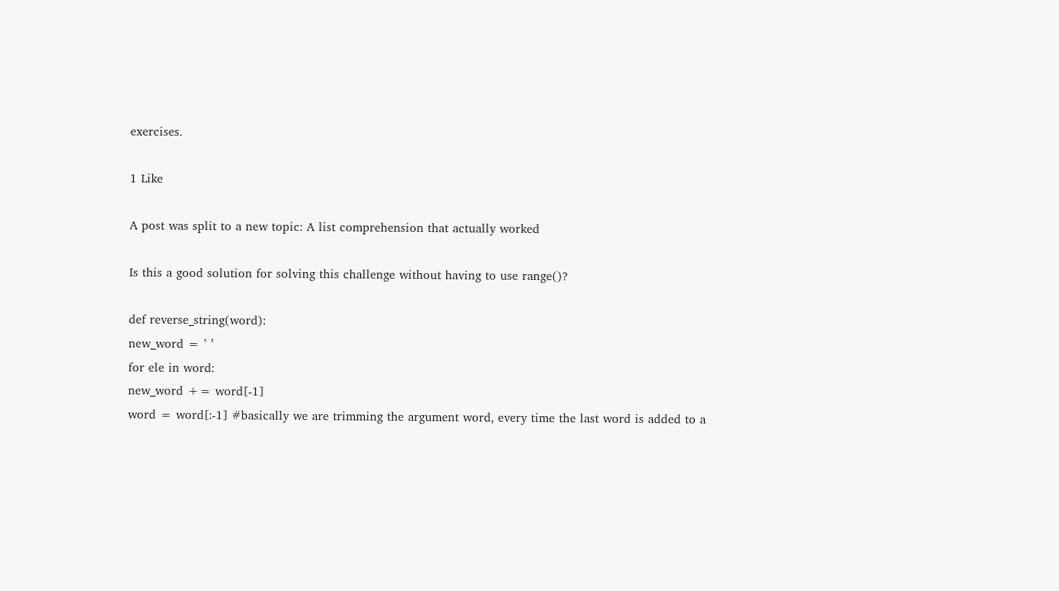exercises.

1 Like

A post was split to a new topic: A list comprehension that actually worked

Is this a good solution for solving this challenge without having to use range()?

def reverse_string(word):
new_word = ’ ’
for ele in word:
new_word += word[-1]
word = word[:-1] #basically we are trimming the argument word, every time the last word is added to a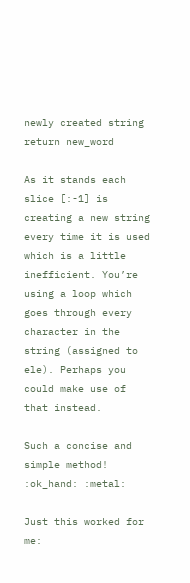newly created string
return new_word

As it stands each slice [:-1] is creating a new string every time it is used which is a little inefficient. You’re using a loop which goes through every character in the string (assigned to ele). Perhaps you could make use of that instead.

Such a concise and simple method! :ok_hand: :metal:

Just this worked for me: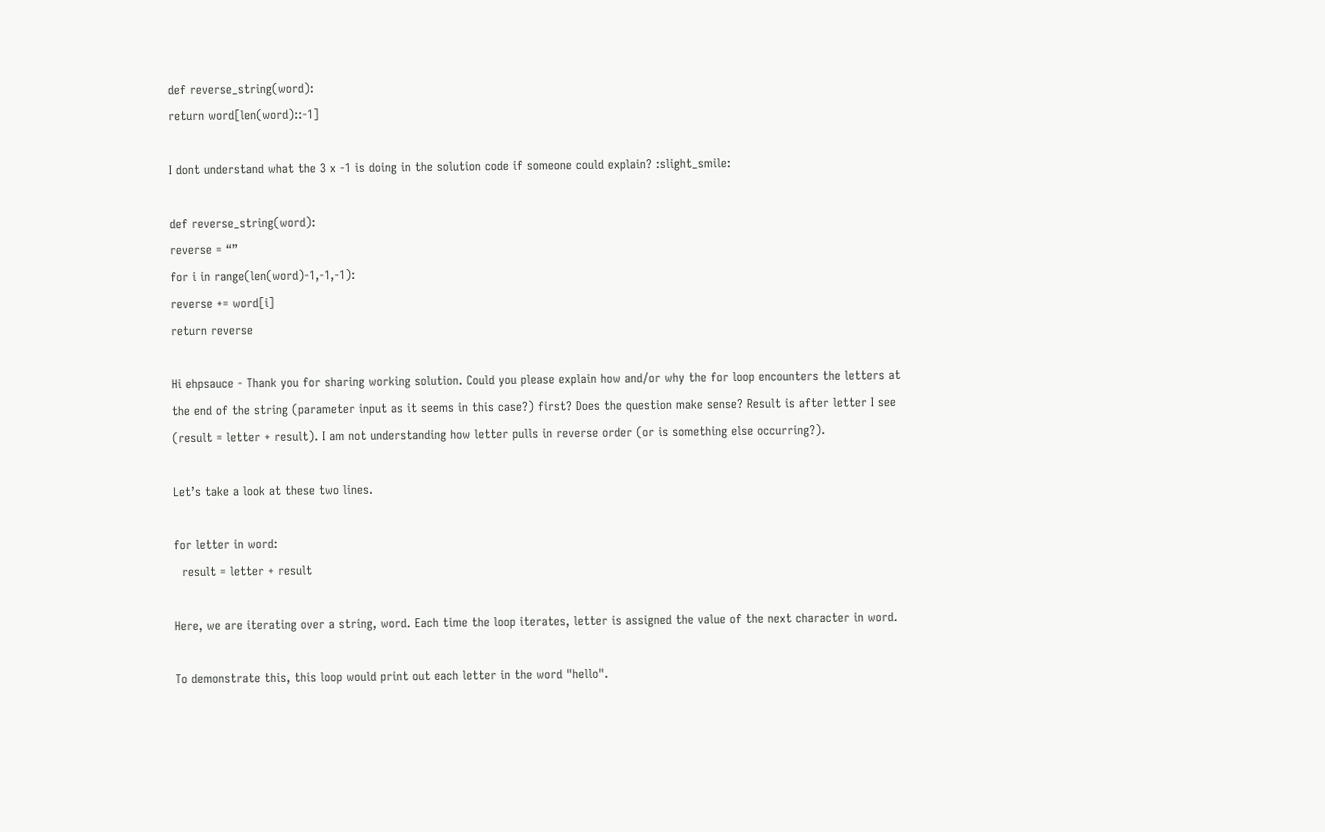def reverse_string(word):
return word[len(word)::-1]

I dont understand what the 3 x -1 is doing in the solution code if someone could explain? :slight_smile:

def reverse_string(word):
reverse = “”
for i in range(len(word)-1,-1,-1):
reverse += word[i]
return reverse

Hi ehpsauce - Thank you for sharing working solution. Could you please explain how and/or why the for loop encounters the letters at the end of the string (parameter input as it seems in this case?) first? Does the question make sense? Result is after letter I see (result = letter + result). I am not understanding how letter pulls in reverse order (or is something else occurring?).

Let’s take a look at these two lines.

for letter in word:
  result = letter + result

Here, we are iterating over a string, word. Each time the loop iterates, letter is assigned the value of the next character in word.

To demonstrate this, this loop would print out each letter in the word "hello".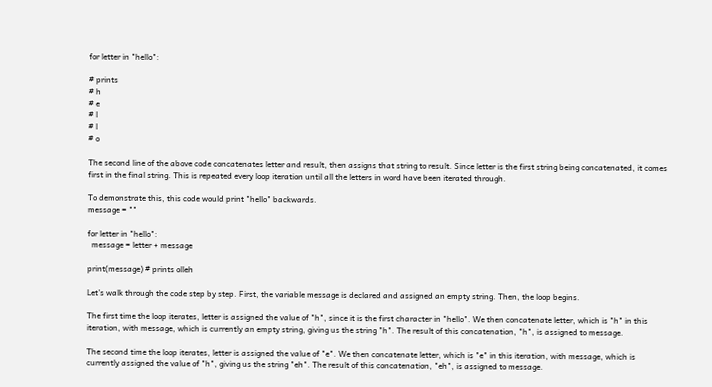for letter in "hello":

# prints
# h
# e
# l
# l
# o

The second line of the above code concatenates letter and result, then assigns that string to result. Since letter is the first string being concatenated, it comes first in the final string. This is repeated every loop iteration until all the letters in word have been iterated through.

To demonstrate this, this code would print "hello" backwards.
message = ""

for letter in "hello":
  message = letter + message

print(message) # prints olleh

Let’s walk through the code step by step. First, the variable message is declared and assigned an empty string. Then, the loop begins.

The first time the loop iterates, letter is assigned the value of "h", since it is the first character in "hello". We then concatenate letter, which is "h" in this iteration, with message, which is currently an empty string, giving us the string "h". The result of this concatenation, "h", is assigned to message.

The second time the loop iterates, letter is assigned the value of "e". We then concatenate letter, which is "e" in this iteration, with message, which is currently assigned the value of "h", giving us the string "eh". The result of this concatenation, "eh", is assigned to message.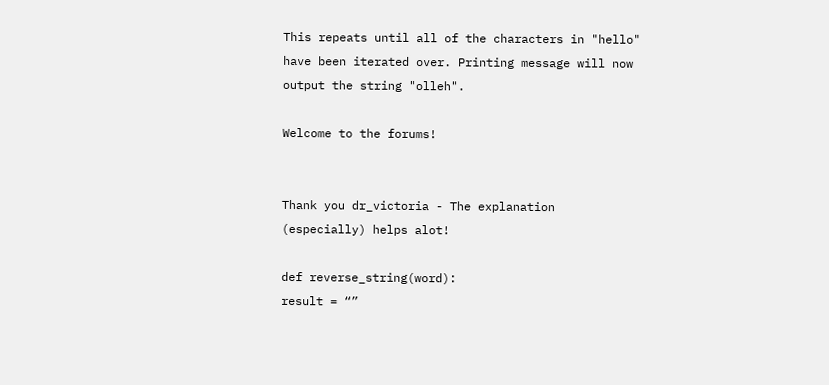This repeats until all of the characters in "hello" have been iterated over. Printing message will now output the string "olleh".

Welcome to the forums!


Thank you dr_victoria - The explanation (especially) helps alot!

def reverse_string(word):
result = “”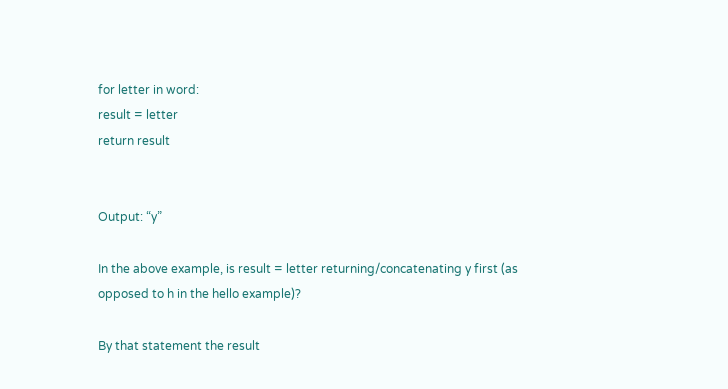for letter in word:
result = letter
return result


Output: “y”

In the above example, is result = letter returning/concatenating y first (as opposed to h in the hello example)?

By that statement the result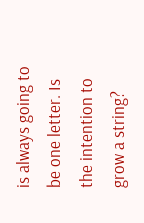is always going to be one letter. Is the intention to grow a string?